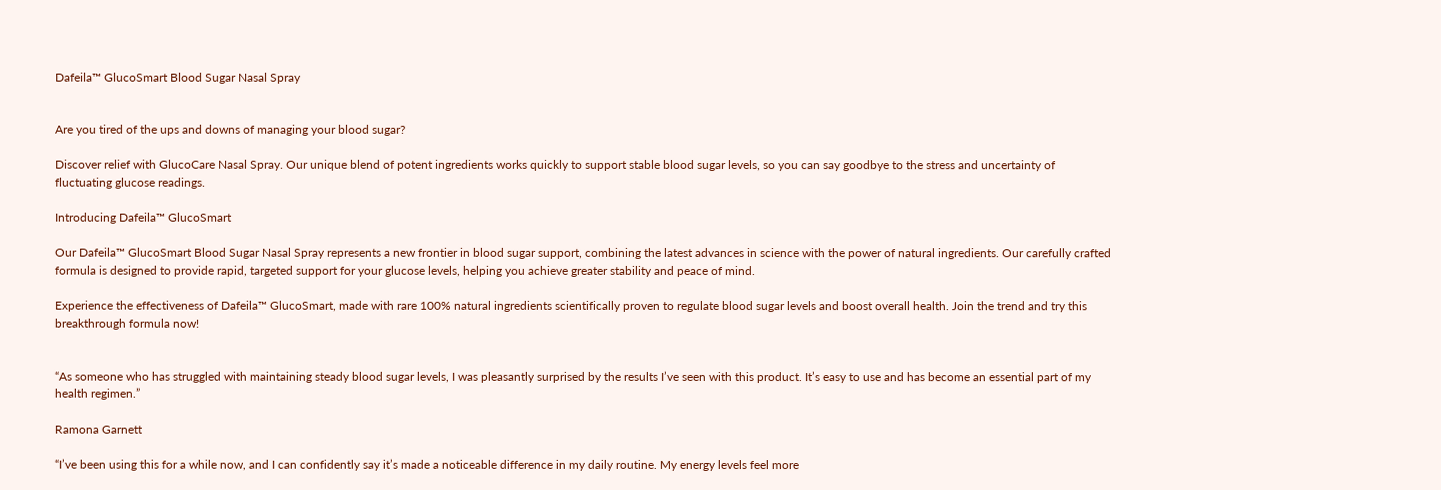Dafeila™ GlucoSmart Blood Sugar Nasal Spray


Are you tired of the ups and downs of managing your blood sugar?

Discover relief with GlucoCare Nasal Spray. Our unique blend of potent ingredients works quickly to support stable blood sugar levels, so you can say goodbye to the stress and uncertainty of fluctuating glucose readings.

Introducing Dafeila™ GlucoSmart

Our Dafeila™ GlucoSmart Blood Sugar Nasal Spray represents a new frontier in blood sugar support, combining the latest advances in science with the power of natural ingredients. Our carefully crafted formula is designed to provide rapid, targeted support for your glucose levels, helping you achieve greater stability and peace of mind.

Experience the effectiveness of Dafeila™ GlucoSmart, made with rare 100% natural ingredients scientifically proven to regulate blood sugar levels and boost overall health. Join the trend and try this breakthrough formula now!


“As someone who has struggled with maintaining steady blood sugar levels, I was pleasantly surprised by the results I’ve seen with this product. It’s easy to use and has become an essential part of my health regimen.”

Ramona Garnett

“I’ve been using this for a while now, and I can confidently say it’s made a noticeable difference in my daily routine. My energy levels feel more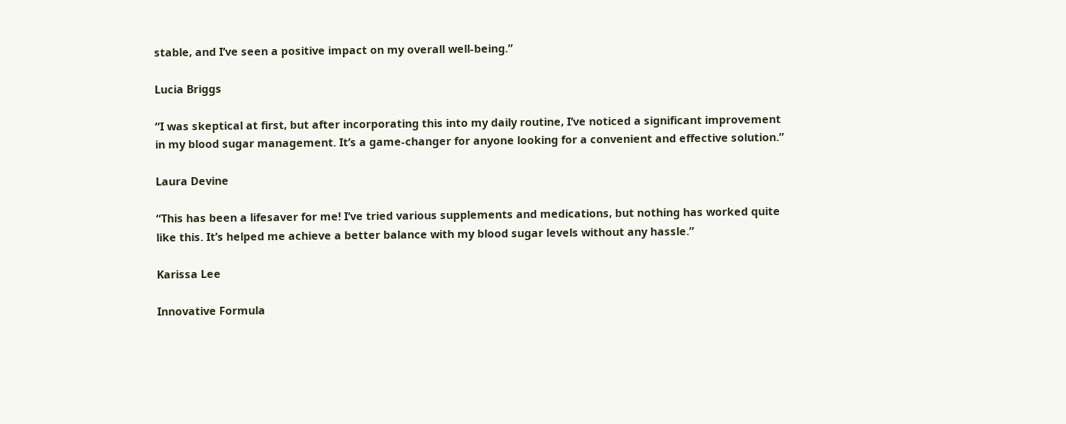stable, and I’ve seen a positive impact on my overall well-being.”

Lucia Briggs

“I was skeptical at first, but after incorporating this into my daily routine, I’ve noticed a significant improvement in my blood sugar management. It’s a game-changer for anyone looking for a convenient and effective solution.”

Laura Devine

“This has been a lifesaver for me! I’ve tried various supplements and medications, but nothing has worked quite like this. It’s helped me achieve a better balance with my blood sugar levels without any hassle.”

Karissa Lee

Innovative Formula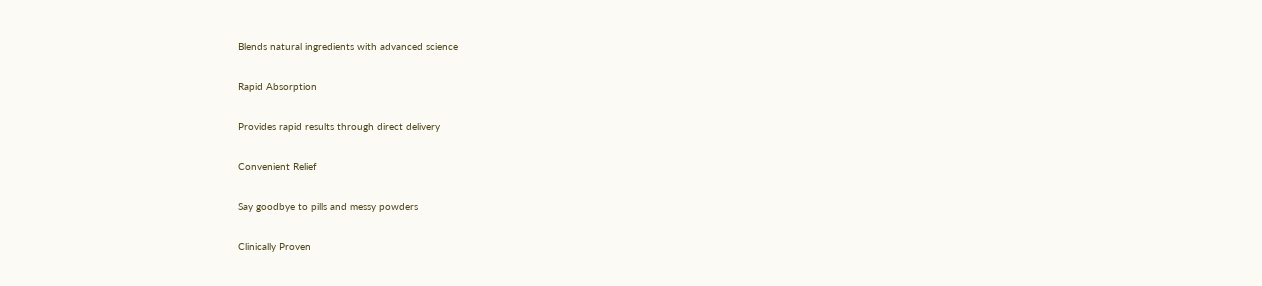Blends natural ingredients with advanced science

Rapid Absorption

Provides rapid results through direct delivery

Convenient Relief

Say goodbye to pills and messy powders

Clinically Proven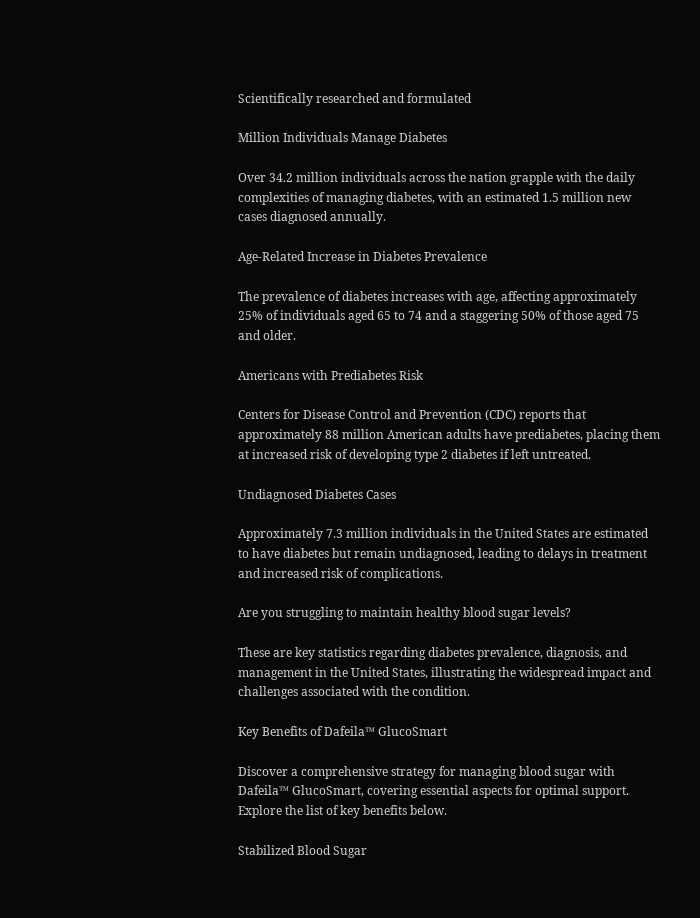Scientifically researched and formulated

Million Individuals Manage Diabetes

Over 34.2 million individuals across the nation grapple with the daily complexities of managing diabetes, with an estimated 1.5 million new cases diagnosed annually.

Age-Related Increase in Diabetes Prevalence

The prevalence of diabetes increases with age, affecting approximately 25% of individuals aged 65 to 74 and a staggering 50% of those aged 75 and older.

Americans with Prediabetes Risk

Centers for Disease Control and Prevention (CDC) reports that approximately 88 million American adults have prediabetes, placing them at increased risk of developing type 2 diabetes if left untreated.

Undiagnosed Diabetes Cases

Approximately 7.3 million individuals in the United States are estimated to have diabetes but remain undiagnosed, leading to delays in treatment and increased risk of complications.

Are you struggling to maintain healthy blood sugar levels?

These are key statistics regarding diabetes prevalence, diagnosis, and management in the United States, illustrating the widespread impact and challenges associated with the condition.

Key Benefits of Dafeila™ GlucoSmart

Discover a comprehensive strategy for managing blood sugar with Dafeila™ GlucoSmart, covering essential aspects for optimal support. Explore the list of key benefits below.

Stabilized Blood Sugar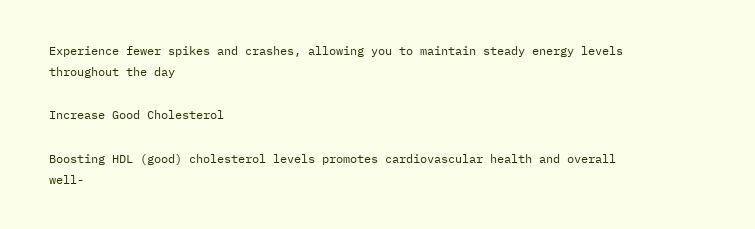Experience fewer spikes and crashes, allowing you to maintain steady energy levels throughout the day

Increase Good Cholesterol

Boosting HDL (good) cholesterol levels promotes cardiovascular health and overall well-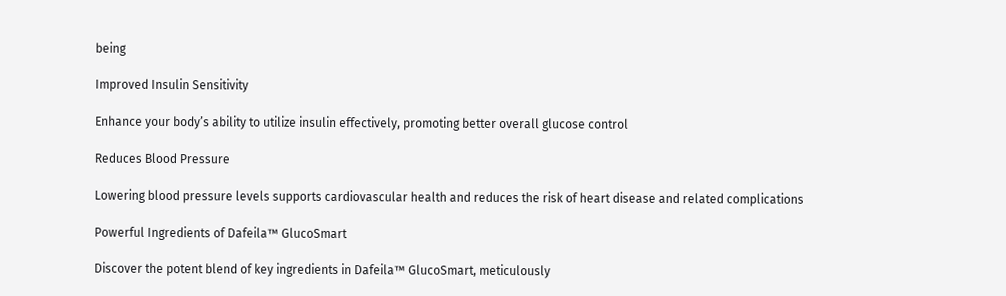being

Improved Insulin Sensitivity

Enhance your body’s ability to utilize insulin effectively, promoting better overall glucose control

Reduces Blood Pressure

Lowering blood pressure levels supports cardiovascular health and reduces the risk of heart disease and related complications

Powerful Ingredients of Dafeila™ GlucoSmart

Discover the potent blend of key ingredients in Dafeila™ GlucoSmart, meticulously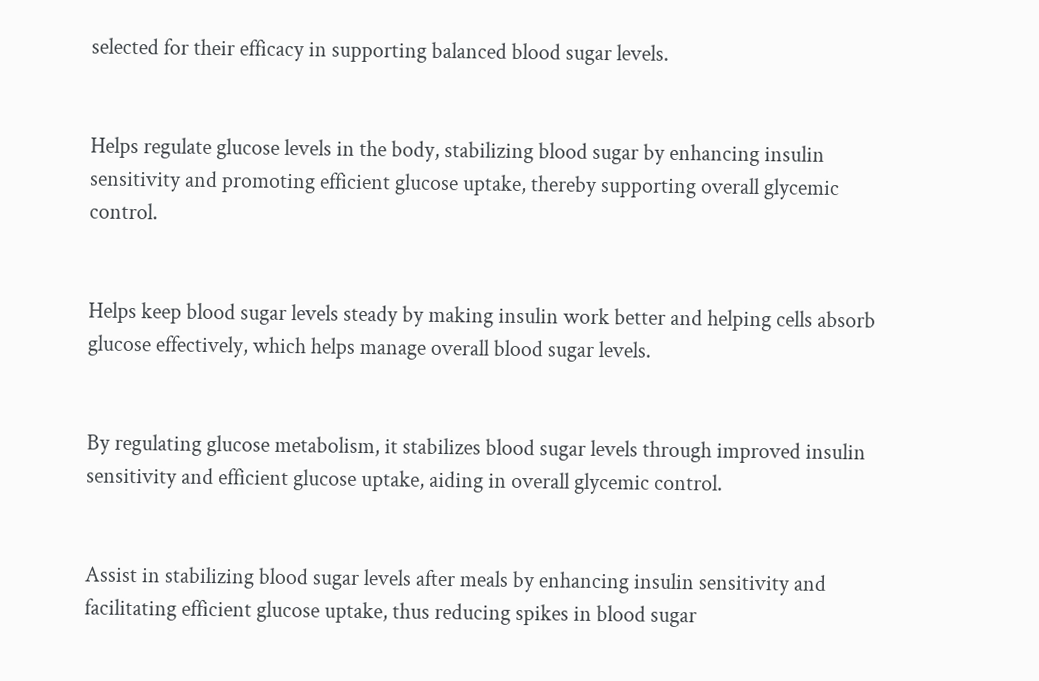selected for their efficacy in supporting balanced blood sugar levels.


Helps regulate glucose levels in the body, stabilizing blood sugar by enhancing insulin sensitivity and promoting efficient glucose uptake, thereby supporting overall glycemic control.


Helps keep blood sugar levels steady by making insulin work better and helping cells absorb glucose effectively, which helps manage overall blood sugar levels.


By regulating glucose metabolism, it stabilizes blood sugar levels through improved insulin sensitivity and efficient glucose uptake, aiding in overall glycemic control.


Assist in stabilizing blood sugar levels after meals by enhancing insulin sensitivity and facilitating efficient glucose uptake, thus reducing spikes in blood sugar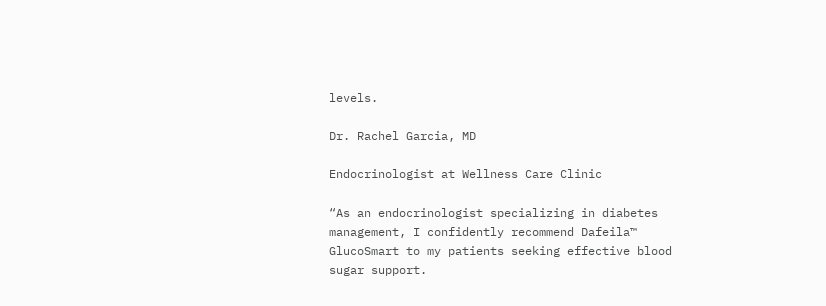levels.

Dr. Rachel Garcia, MD

Endocrinologist at Wellness Care Clinic

“As an endocrinologist specializing in diabetes management, I confidently recommend Dafeila™ GlucoSmart to my patients seeking effective blood sugar support.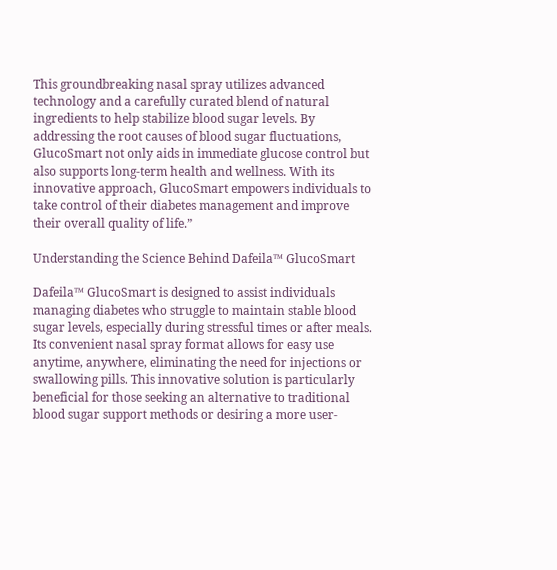This groundbreaking nasal spray utilizes advanced technology and a carefully curated blend of natural ingredients to help stabilize blood sugar levels. By addressing the root causes of blood sugar fluctuations, GlucoSmart not only aids in immediate glucose control but also supports long-term health and wellness. With its innovative approach, GlucoSmart empowers individuals to take control of their diabetes management and improve their overall quality of life.”

Understanding the Science Behind Dafeila™ GlucoSmart

Dafeila™ GlucoSmart is designed to assist individuals managing diabetes who struggle to maintain stable blood sugar levels, especially during stressful times or after meals. Its convenient nasal spray format allows for easy use anytime, anywhere, eliminating the need for injections or swallowing pills. This innovative solution is particularly beneficial for those seeking an alternative to traditional blood sugar support methods or desiring a more user-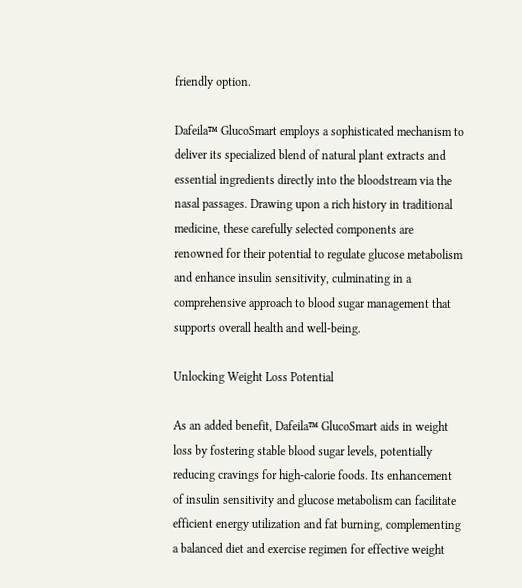friendly option.

Dafeila™ GlucoSmart employs a sophisticated mechanism to deliver its specialized blend of natural plant extracts and essential ingredients directly into the bloodstream via the nasal passages. Drawing upon a rich history in traditional medicine, these carefully selected components are renowned for their potential to regulate glucose metabolism and enhance insulin sensitivity, culminating in a comprehensive approach to blood sugar management that supports overall health and well-being.

Unlocking Weight Loss Potential

As an added benefit, Dafeila™ GlucoSmart aids in weight loss by fostering stable blood sugar levels, potentially reducing cravings for high-calorie foods. Its enhancement of insulin sensitivity and glucose metabolism can facilitate efficient energy utilization and fat burning, complementing a balanced diet and exercise regimen for effective weight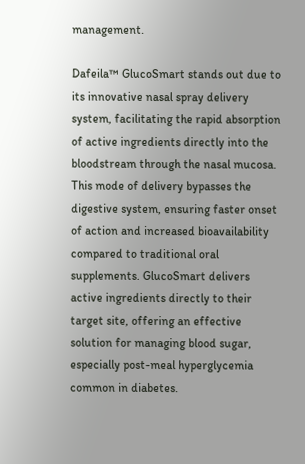management.

Dafeila™ GlucoSmart stands out due to its innovative nasal spray delivery system, facilitating the rapid absorption of active ingredients directly into the bloodstream through the nasal mucosa. This mode of delivery bypasses the digestive system, ensuring faster onset of action and increased bioavailability compared to traditional oral supplements. GlucoSmart delivers active ingredients directly to their target site, offering an effective solution for managing blood sugar, especially post-meal hyperglycemia common in diabetes.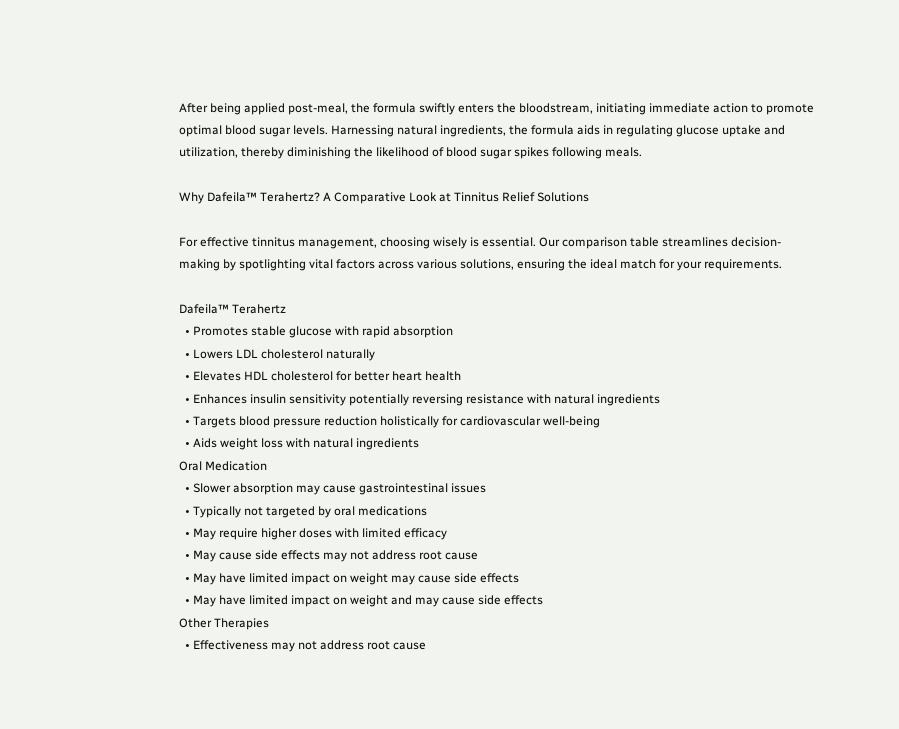After being applied post-meal, the formula swiftly enters the bloodstream, initiating immediate action to promote optimal blood sugar levels. Harnessing natural ingredients, the formula aids in regulating glucose uptake and utilization, thereby diminishing the likelihood of blood sugar spikes following meals.

Why Dafeila™ Terahertz? A Comparative Look at Tinnitus Relief Solutions

For effective tinnitus management, choosing wisely is essential. Our comparison table streamlines decision-making by spotlighting vital factors across various solutions, ensuring the ideal match for your requirements.

Dafeila™ Terahertz
  • Promotes stable glucose with rapid absorption
  • Lowers LDL cholesterol naturally
  • Elevates HDL cholesterol for better heart health
  • Enhances insulin sensitivity potentially reversing resistance with natural ingredients
  • Targets blood pressure reduction holistically for cardiovascular well-being
  • Aids weight loss with natural ingredients
Oral Medication
  • Slower absorption may cause gastrointestinal issues
  • Typically not targeted by oral medications
  • May require higher doses with limited efficacy
  • May cause side effects may not address root cause
  • May have limited impact on weight may cause side effects
  • May have limited impact on weight and may cause side effects
Other Therapies
  • Effectiveness may not address root cause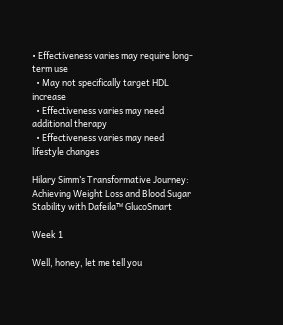• Effectiveness varies may require long-term use
  • May not specifically target HDL increase
  • Effectiveness varies may need additional therapy
  • Effectiveness varies may need lifestyle changes

Hilary Simm’s Transformative Journey: Achieving Weight Loss and Blood Sugar Stability with Dafeila™ GlucoSmart

Week 1

Well, honey, let me tell you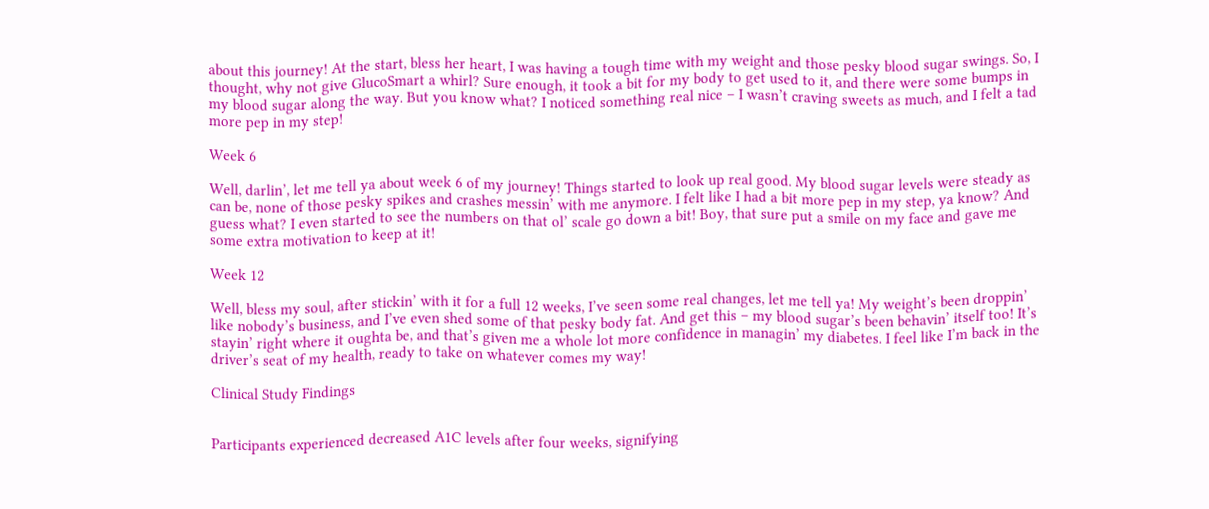about this journey! At the start, bless her heart, I was having a tough time with my weight and those pesky blood sugar swings. So, I thought, why not give GlucoSmart a whirl? Sure enough, it took a bit for my body to get used to it, and there were some bumps in my blood sugar along the way. But you know what? I noticed something real nice – I wasn’t craving sweets as much, and I felt a tad more pep in my step!

Week 6

Well, darlin’, let me tell ya about week 6 of my journey! Things started to look up real good. My blood sugar levels were steady as can be, none of those pesky spikes and crashes messin’ with me anymore. I felt like I had a bit more pep in my step, ya know? And guess what? I even started to see the numbers on that ol’ scale go down a bit! Boy, that sure put a smile on my face and gave me some extra motivation to keep at it!

Week 12

Well, bless my soul, after stickin’ with it for a full 12 weeks, I’ve seen some real changes, let me tell ya! My weight’s been droppin’ like nobody’s business, and I’ve even shed some of that pesky body fat. And get this – my blood sugar’s been behavin’ itself too! It’s stayin’ right where it oughta be, and that’s given me a whole lot more confidence in managin’ my diabetes. I feel like I’m back in the driver’s seat of my health, ready to take on whatever comes my way!

Clinical Study Findings


Participants experienced decreased A1C levels after four weeks, signifying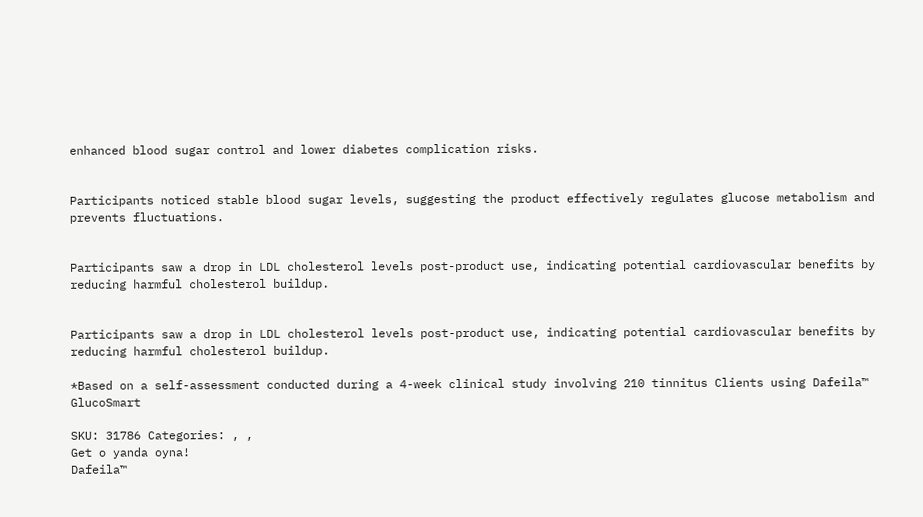enhanced blood sugar control and lower diabetes complication risks.


Participants noticed stable blood sugar levels, suggesting the product effectively regulates glucose metabolism and prevents fluctuations.


Participants saw a drop in LDL cholesterol levels post-product use, indicating potential cardiovascular benefits by reducing harmful cholesterol buildup.


Participants saw a drop in LDL cholesterol levels post-product use, indicating potential cardiovascular benefits by reducing harmful cholesterol buildup.

*Based on a self-assessment conducted during a 4-week clinical study involving 210 tinnitus Clients using Dafeila™ GlucoSmart

SKU: 31786 Categories: , ,
Get o yanda oyna!
Dafeila™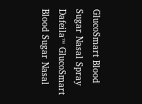GlucoSmart Blood Sugar Nasal Spray
Dafeila™ GlucoSmart Blood Sugar Nasal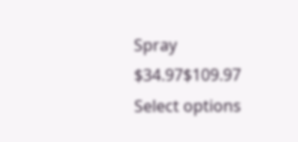Spray
$34.97$109.97 Select options